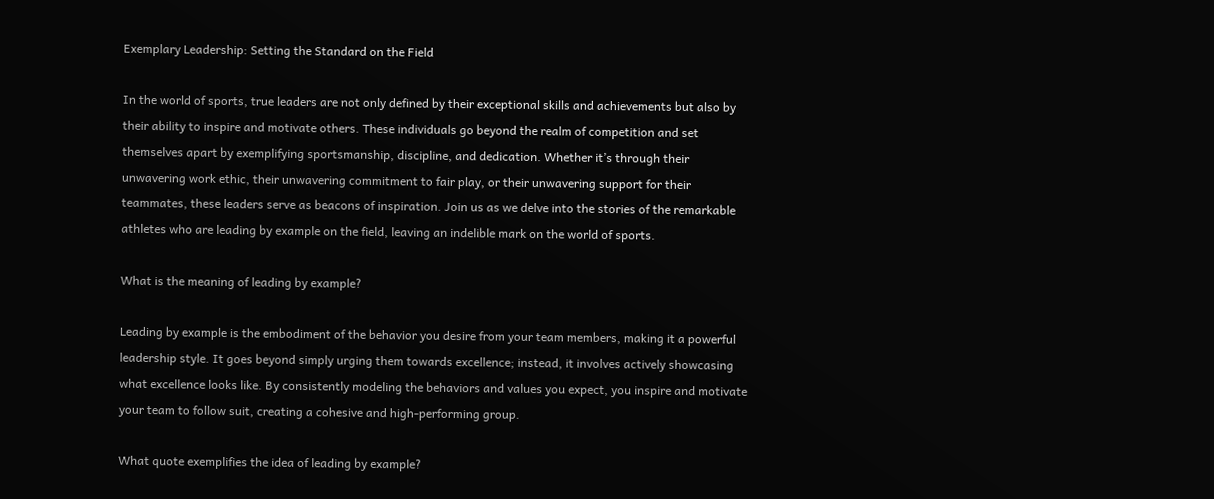Exemplary Leadership: Setting the Standard on the Field

In the world of sports, true leaders are not only defined by their exceptional skills and achievements but also by their ability to inspire and motivate others. These individuals go beyond the realm of competition and set themselves apart by exemplifying sportsmanship, discipline, and dedication. Whether it’s through their unwavering work ethic, their unwavering commitment to fair play, or their unwavering support for their teammates, these leaders serve as beacons of inspiration. Join us as we delve into the stories of the remarkable athletes who are leading by example on the field, leaving an indelible mark on the world of sports.

What is the meaning of leading by example?

Leading by example is the embodiment of the behavior you desire from your team members, making it a powerful leadership style. It goes beyond simply urging them towards excellence; instead, it involves actively showcasing what excellence looks like. By consistently modeling the behaviors and values you expect, you inspire and motivate your team to follow suit, creating a cohesive and high-performing group.

What quote exemplifies the idea of leading by example?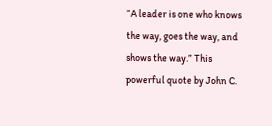“A leader is one who knows the way, goes the way, and shows the way.” This powerful quote by John C.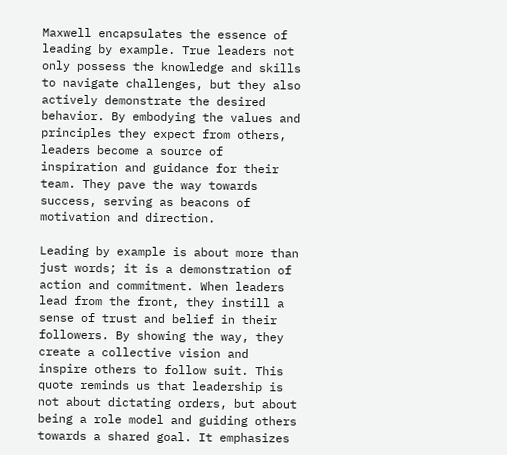Maxwell encapsulates the essence of leading by example. True leaders not only possess the knowledge and skills to navigate challenges, but they also actively demonstrate the desired behavior. By embodying the values and principles they expect from others, leaders become a source of inspiration and guidance for their team. They pave the way towards success, serving as beacons of motivation and direction.

Leading by example is about more than just words; it is a demonstration of action and commitment. When leaders lead from the front, they instill a sense of trust and belief in their followers. By showing the way, they create a collective vision and inspire others to follow suit. This quote reminds us that leadership is not about dictating orders, but about being a role model and guiding others towards a shared goal. It emphasizes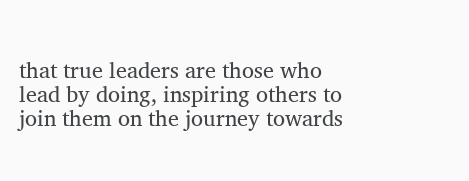that true leaders are those who lead by doing, inspiring others to join them on the journey towards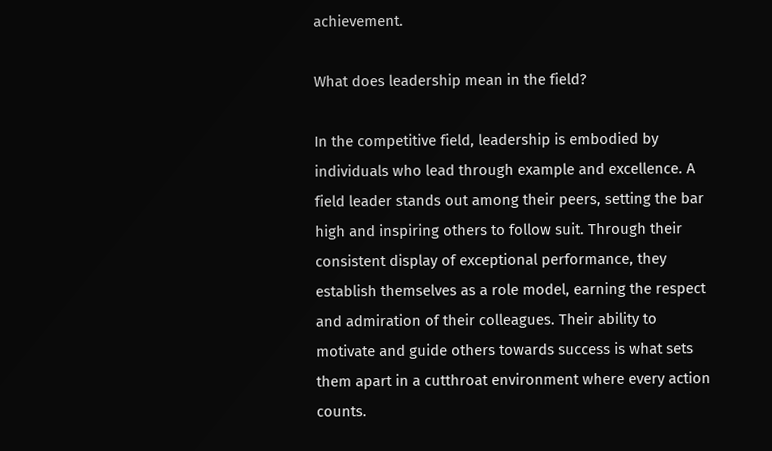achievement.

What does leadership mean in the field?

In the competitive field, leadership is embodied by individuals who lead through example and excellence. A field leader stands out among their peers, setting the bar high and inspiring others to follow suit. Through their consistent display of exceptional performance, they establish themselves as a role model, earning the respect and admiration of their colleagues. Their ability to motivate and guide others towards success is what sets them apart in a cutthroat environment where every action counts.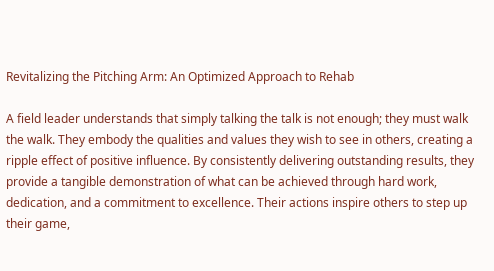Revitalizing the Pitching Arm: An Optimized Approach to Rehab

A field leader understands that simply talking the talk is not enough; they must walk the walk. They embody the qualities and values they wish to see in others, creating a ripple effect of positive influence. By consistently delivering outstanding results, they provide a tangible demonstration of what can be achieved through hard work, dedication, and a commitment to excellence. Their actions inspire others to step up their game,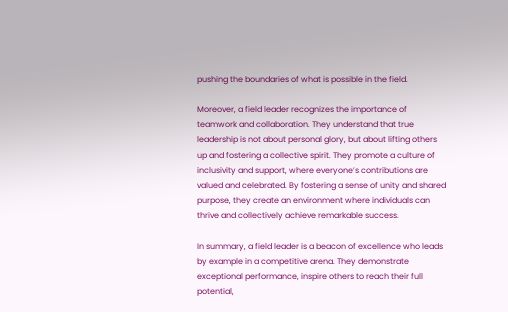pushing the boundaries of what is possible in the field.

Moreover, a field leader recognizes the importance of teamwork and collaboration. They understand that true leadership is not about personal glory, but about lifting others up and fostering a collective spirit. They promote a culture of inclusivity and support, where everyone’s contributions are valued and celebrated. By fostering a sense of unity and shared purpose, they create an environment where individuals can thrive and collectively achieve remarkable success.

In summary, a field leader is a beacon of excellence who leads by example in a competitive arena. They demonstrate exceptional performance, inspire others to reach their full potential,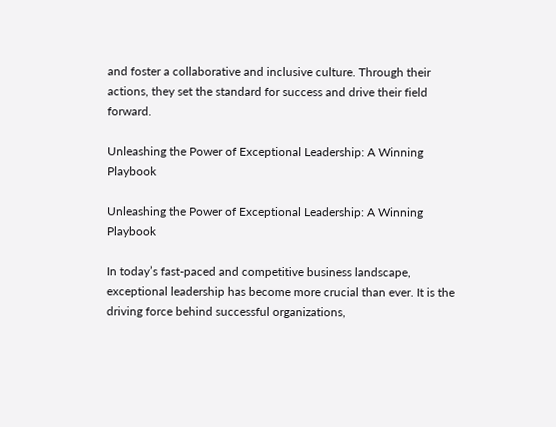and foster a collaborative and inclusive culture. Through their actions, they set the standard for success and drive their field forward.

Unleashing the Power of Exceptional Leadership: A Winning Playbook

Unleashing the Power of Exceptional Leadership: A Winning Playbook

In today’s fast-paced and competitive business landscape, exceptional leadership has become more crucial than ever. It is the driving force behind successful organizations,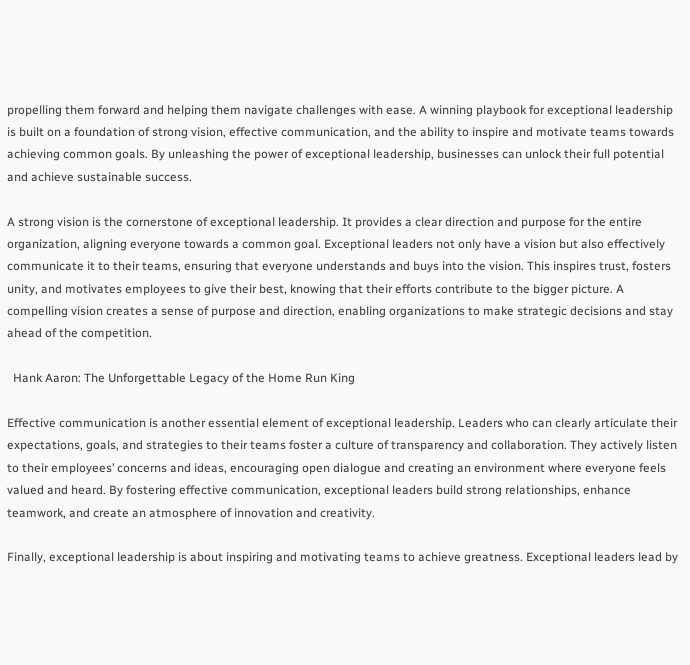propelling them forward and helping them navigate challenges with ease. A winning playbook for exceptional leadership is built on a foundation of strong vision, effective communication, and the ability to inspire and motivate teams towards achieving common goals. By unleashing the power of exceptional leadership, businesses can unlock their full potential and achieve sustainable success.

A strong vision is the cornerstone of exceptional leadership. It provides a clear direction and purpose for the entire organization, aligning everyone towards a common goal. Exceptional leaders not only have a vision but also effectively communicate it to their teams, ensuring that everyone understands and buys into the vision. This inspires trust, fosters unity, and motivates employees to give their best, knowing that their efforts contribute to the bigger picture. A compelling vision creates a sense of purpose and direction, enabling organizations to make strategic decisions and stay ahead of the competition.

  Hank Aaron: The Unforgettable Legacy of the Home Run King

Effective communication is another essential element of exceptional leadership. Leaders who can clearly articulate their expectations, goals, and strategies to their teams foster a culture of transparency and collaboration. They actively listen to their employees’ concerns and ideas, encouraging open dialogue and creating an environment where everyone feels valued and heard. By fostering effective communication, exceptional leaders build strong relationships, enhance teamwork, and create an atmosphere of innovation and creativity.

Finally, exceptional leadership is about inspiring and motivating teams to achieve greatness. Exceptional leaders lead by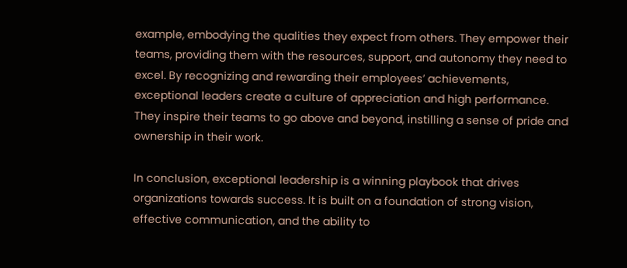example, embodying the qualities they expect from others. They empower their teams, providing them with the resources, support, and autonomy they need to excel. By recognizing and rewarding their employees’ achievements, exceptional leaders create a culture of appreciation and high performance. They inspire their teams to go above and beyond, instilling a sense of pride and ownership in their work.

In conclusion, exceptional leadership is a winning playbook that drives organizations towards success. It is built on a foundation of strong vision, effective communication, and the ability to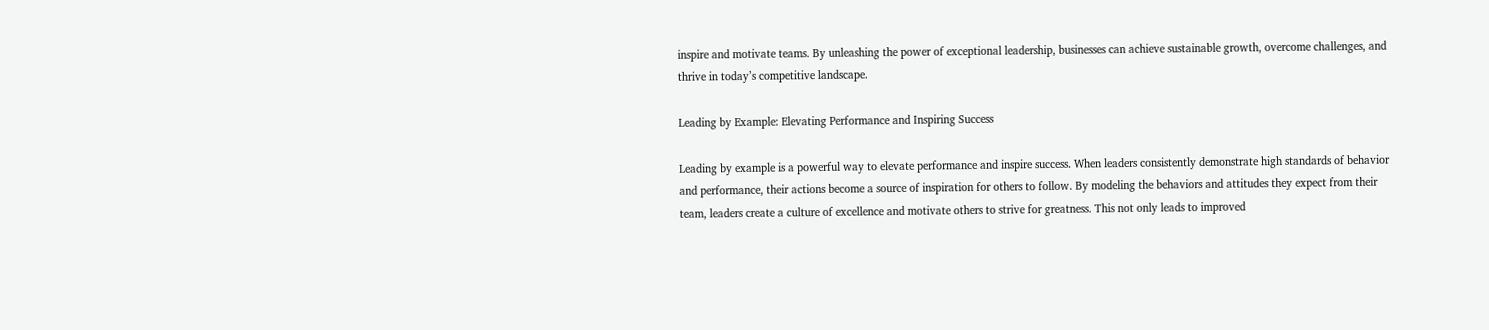inspire and motivate teams. By unleashing the power of exceptional leadership, businesses can achieve sustainable growth, overcome challenges, and thrive in today’s competitive landscape.

Leading by Example: Elevating Performance and Inspiring Success

Leading by example is a powerful way to elevate performance and inspire success. When leaders consistently demonstrate high standards of behavior and performance, their actions become a source of inspiration for others to follow. By modeling the behaviors and attitudes they expect from their team, leaders create a culture of excellence and motivate others to strive for greatness. This not only leads to improved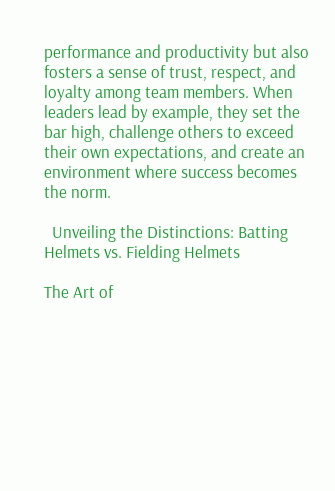performance and productivity but also fosters a sense of trust, respect, and loyalty among team members. When leaders lead by example, they set the bar high, challenge others to exceed their own expectations, and create an environment where success becomes the norm.

  Unveiling the Distinctions: Batting Helmets vs. Fielding Helmets

The Art of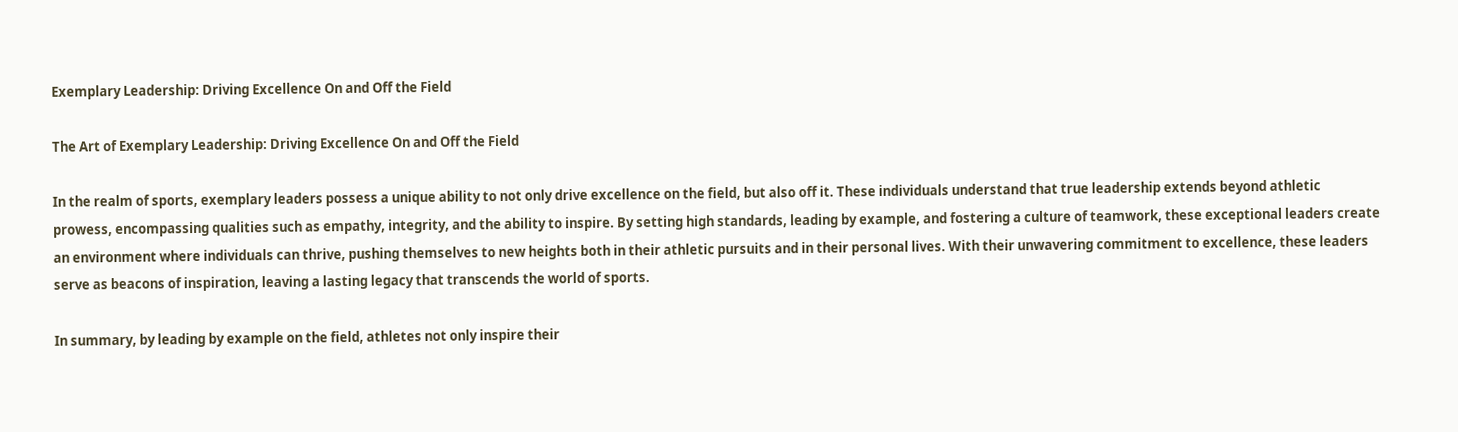Exemplary Leadership: Driving Excellence On and Off the Field

The Art of Exemplary Leadership: Driving Excellence On and Off the Field

In the realm of sports, exemplary leaders possess a unique ability to not only drive excellence on the field, but also off it. These individuals understand that true leadership extends beyond athletic prowess, encompassing qualities such as empathy, integrity, and the ability to inspire. By setting high standards, leading by example, and fostering a culture of teamwork, these exceptional leaders create an environment where individuals can thrive, pushing themselves to new heights both in their athletic pursuits and in their personal lives. With their unwavering commitment to excellence, these leaders serve as beacons of inspiration, leaving a lasting legacy that transcends the world of sports.

In summary, by leading by example on the field, athletes not only inspire their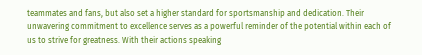teammates and fans, but also set a higher standard for sportsmanship and dedication. Their unwavering commitment to excellence serves as a powerful reminder of the potential within each of us to strive for greatness. With their actions speaking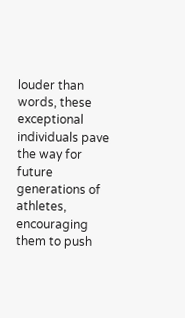louder than words, these exceptional individuals pave the way for future generations of athletes, encouraging them to push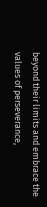beyond their limits and embrace the values of perseverance,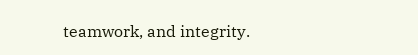teamwork, and integrity.